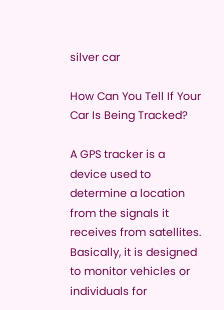silver car

How Can You Tell If Your Car Is Being Tracked?

A GPS tracker is a device used to determine a location from the signals it receives from satellites. Basically, it is designed to monitor vehicles or individuals for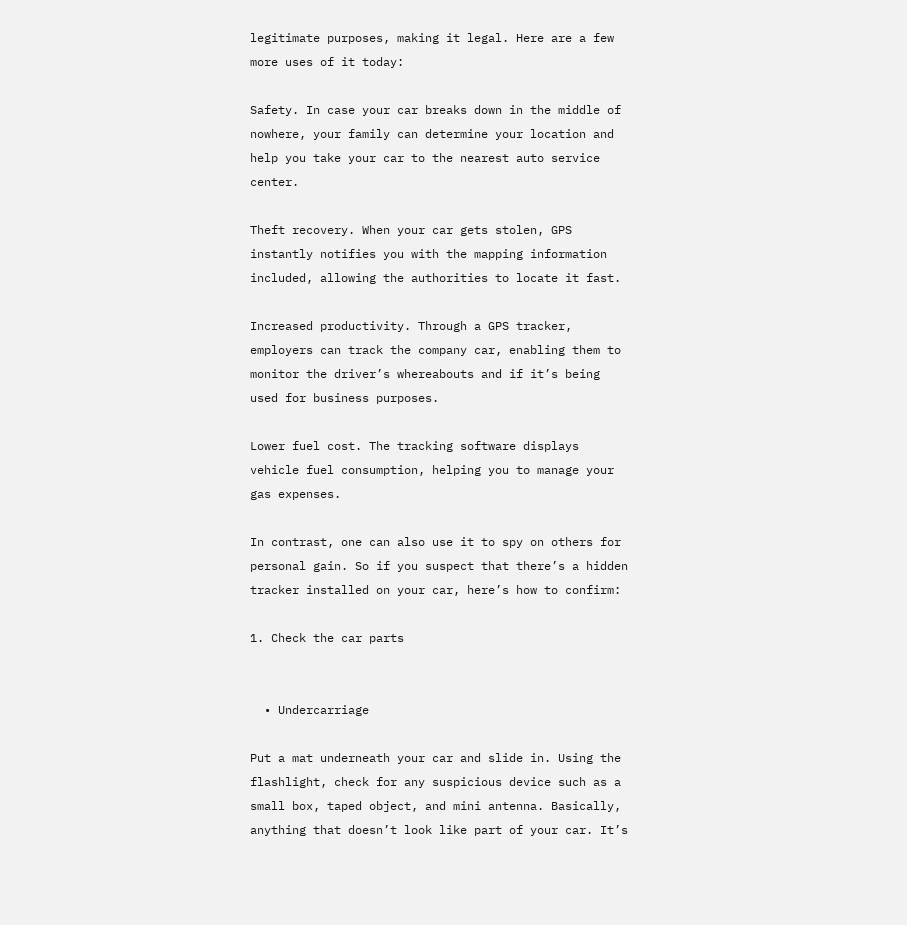legitimate purposes, making it legal. Here are a few more uses of it today:

Safety. In case your car breaks down in the middle of nowhere, your family can determine your location and help you take your car to the nearest auto service center.

Theft recovery. When your car gets stolen, GPS instantly notifies you with the mapping information included, allowing the authorities to locate it fast.

Increased productivity. Through a GPS tracker, employers can track the company car, enabling them to monitor the driver’s whereabouts and if it’s being used for business purposes.

Lower fuel cost. The tracking software displays vehicle fuel consumption, helping you to manage your gas expenses.

In contrast, one can also use it to spy on others for personal gain. So if you suspect that there’s a hidden tracker installed on your car, here’s how to confirm:

1. Check the car parts


  • Undercarriage

Put a mat underneath your car and slide in. Using the flashlight, check for any suspicious device such as a small box, taped object, and mini antenna. Basically, anything that doesn’t look like part of your car. It’s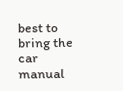best to bring the car manual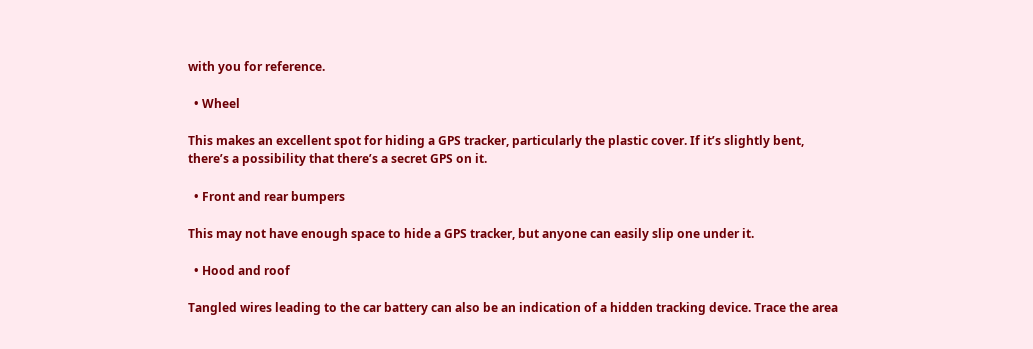with you for reference.

  • Wheel

This makes an excellent spot for hiding a GPS tracker, particularly the plastic cover. If it’s slightly bent, there’s a possibility that there’s a secret GPS on it.

  • Front and rear bumpers

This may not have enough space to hide a GPS tracker, but anyone can easily slip one under it.

  • Hood and roof

Tangled wires leading to the car battery can also be an indication of a hidden tracking device. Trace the area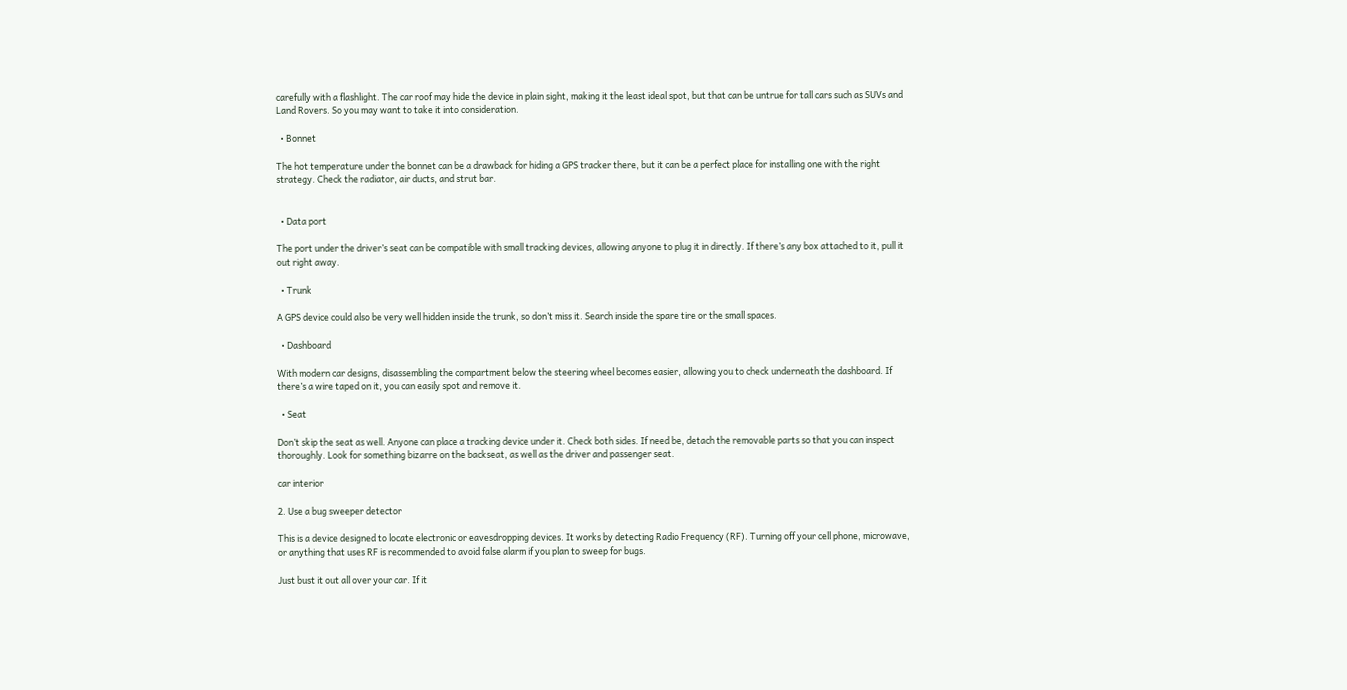carefully with a flashlight. The car roof may hide the device in plain sight, making it the least ideal spot, but that can be untrue for tall cars such as SUVs and Land Rovers. So you may want to take it into consideration.

  • Bonnet

The hot temperature under the bonnet can be a drawback for hiding a GPS tracker there, but it can be a perfect place for installing one with the right strategy. Check the radiator, air ducts, and strut bar.


  • Data port

The port under the driver’s seat can be compatible with small tracking devices, allowing anyone to plug it in directly. If there’s any box attached to it, pull it out right away.

  • Trunk

A GPS device could also be very well hidden inside the trunk, so don’t miss it. Search inside the spare tire or the small spaces.

  • Dashboard

With modern car designs, disassembling the compartment below the steering wheel becomes easier, allowing you to check underneath the dashboard. If there’s a wire taped on it, you can easily spot and remove it.

  • Seat

Don’t skip the seat as well. Anyone can place a tracking device under it. Check both sides. If need be, detach the removable parts so that you can inspect thoroughly. Look for something bizarre on the backseat, as well as the driver and passenger seat.

car interior

2. Use a bug sweeper detector

This is a device designed to locate electronic or eavesdropping devices. It works by detecting Radio Frequency (RF). Turning off your cell phone, microwave, or anything that uses RF is recommended to avoid false alarm if you plan to sweep for bugs.

Just bust it out all over your car. If it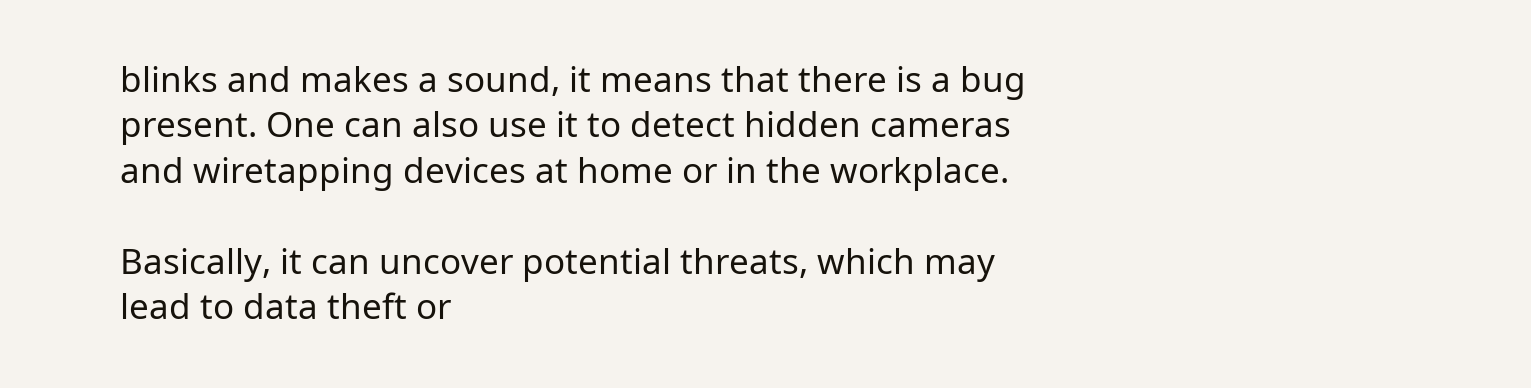blinks and makes a sound, it means that there is a bug present. One can also use it to detect hidden cameras and wiretapping devices at home or in the workplace.

Basically, it can uncover potential threats, which may lead to data theft or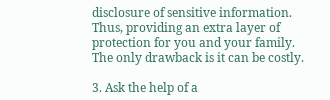disclosure of sensitive information. Thus, providing an extra layer of protection for you and your family. The only drawback is it can be costly.

3. Ask the help of a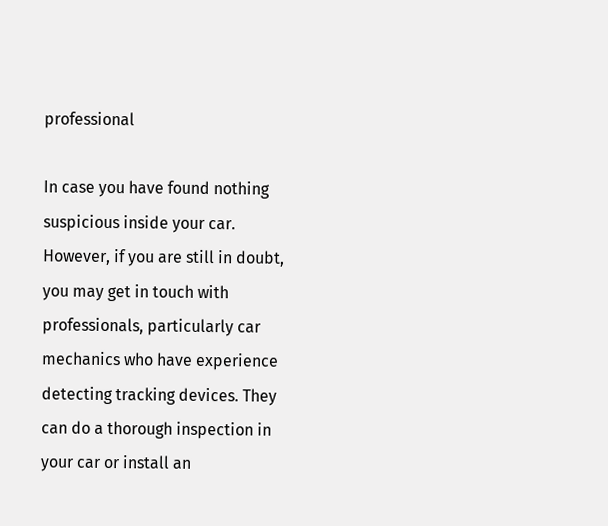professional

In case you have found nothing suspicious inside your car. However, if you are still in doubt, you may get in touch with professionals, particularly car mechanics who have experience detecting tracking devices. They can do a thorough inspection in your car or install an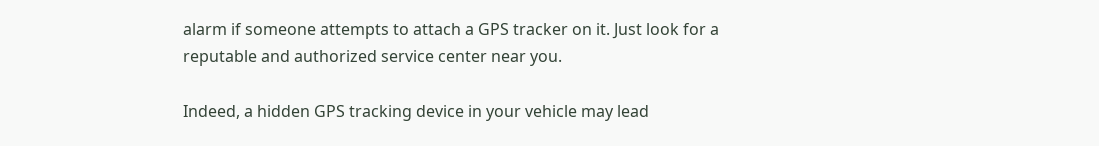alarm if someone attempts to attach a GPS tracker on it. Just look for a reputable and authorized service center near you.

Indeed, a hidden GPS tracking device in your vehicle may lead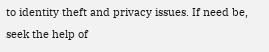to identity theft and privacy issues. If need be, seek the help of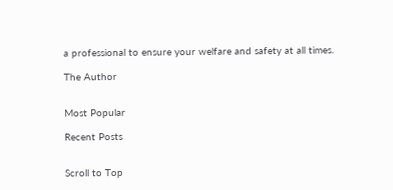a professional to ensure your welfare and safety at all times.

The Author


Most Popular

Recent Posts


Scroll to Top